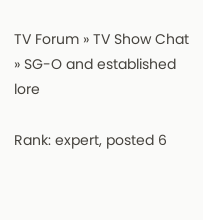TV Forum » TV Show Chat » SG-O and established lore

Rank: expert, posted 6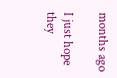months ago

I just hope they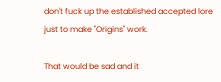don't fuck up the established accepted lore just to make "Origins" work.

That would be sad and it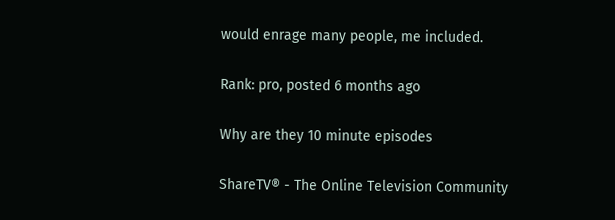would enrage many people, me included.

Rank: pro, posted 6 months ago

Why are they 10 minute episodes

ShareTV® - The Online Television Community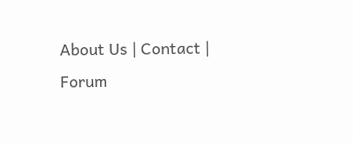About Us | Contact | Forum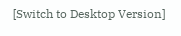[Switch to Desktop Version]